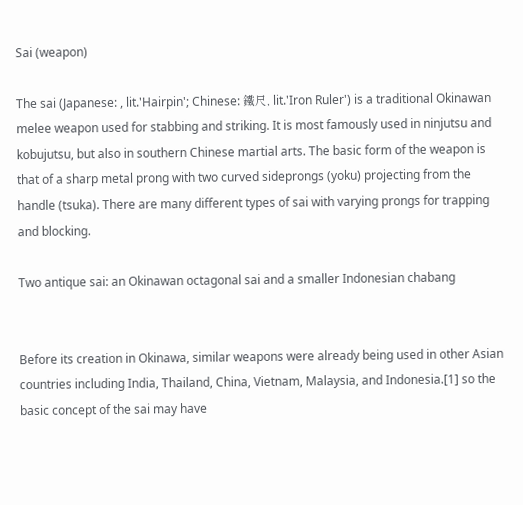Sai (weapon)

The sai (Japanese: , lit.'Hairpin'; Chinese: 鐵尺, lit.'Iron Ruler') is a traditional Okinawan melee weapon used for stabbing and striking. It is most famously used in ninjutsu and kobujutsu, but also in southern Chinese martial arts. The basic form of the weapon is that of a sharp metal prong with two curved sideprongs (yoku) projecting from the handle (tsuka). There are many different types of sai with varying prongs for trapping and blocking.

Two antique sai: an Okinawan octagonal sai and a smaller Indonesian chabang


Before its creation in Okinawa, similar weapons were already being used in other Asian countries including India, Thailand, China, Vietnam, Malaysia, and Indonesia.[1] so the basic concept of the sai may have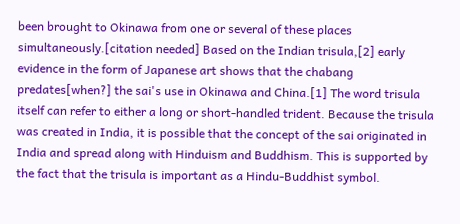been brought to Okinawa from one or several of these places simultaneously.[citation needed] Based on the Indian trisula,[2] early evidence in the form of Japanese art shows that the chabang predates[when?] the sai's use in Okinawa and China.[1] The word trisula itself can refer to either a long or short-handled trident. Because the trisula was created in India, it is possible that the concept of the sai originated in India and spread along with Hinduism and Buddhism. This is supported by the fact that the trisula is important as a Hindu-Buddhist symbol.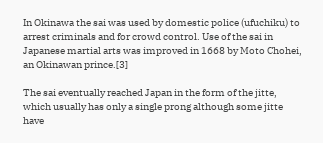In Okinawa the sai was used by domestic police (ufuchiku) to arrest criminals and for crowd control. Use of the sai in Japanese martial arts was improved in 1668 by Moto Chohei, an Okinawan prince.[3]

The sai eventually reached Japan in the form of the jitte, which usually has only a single prong although some jitte have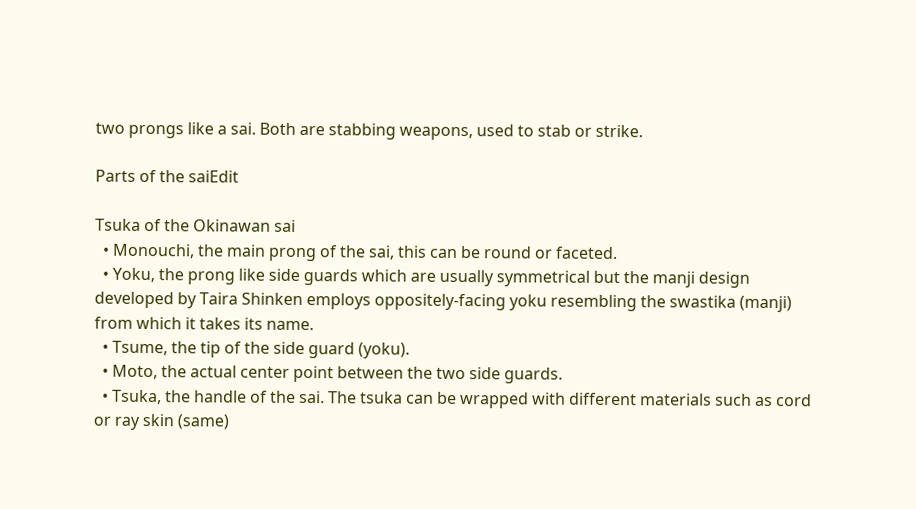two prongs like a sai. Both are stabbing weapons, used to stab or strike.

Parts of the saiEdit

Tsuka of the Okinawan sai
  • Monouchi, the main prong of the sai, this can be round or faceted.
  • Yoku, the prong like side guards which are usually symmetrical but the manji design developed by Taira Shinken employs oppositely-facing yoku resembling the swastika (manji) from which it takes its name.
  • Tsume, the tip of the side guard (yoku).
  • Moto, the actual center point between the two side guards.
  • Tsuka, the handle of the sai. The tsuka can be wrapped with different materials such as cord or ray skin (same)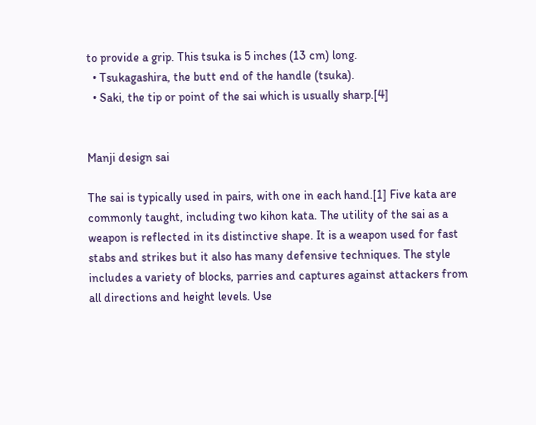to provide a grip. This tsuka is 5 inches (13 cm) long.
  • Tsukagashira, the butt end of the handle (tsuka).
  • Saki, the tip or point of the sai which is usually sharp.[4]


Manji design sai

The sai is typically used in pairs, with one in each hand.[1] Five kata are commonly taught, including two kihon kata. The utility of the sai as a weapon is reflected in its distinctive shape. It is a weapon used for fast stabs and strikes but it also has many defensive techniques. The style includes a variety of blocks, parries and captures against attackers from all directions and height levels. Use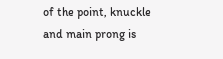of the point, knuckle and main prong is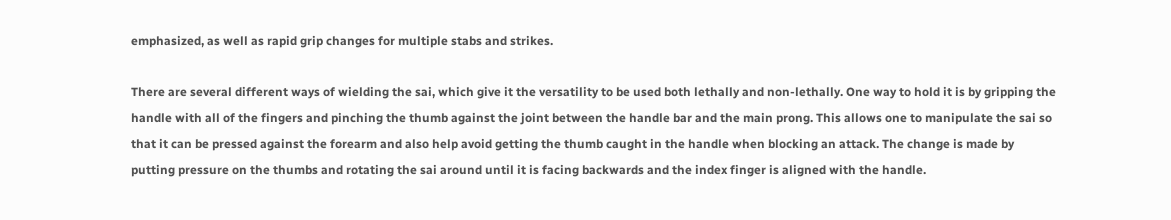emphasized, as well as rapid grip changes for multiple stabs and strikes.

There are several different ways of wielding the sai, which give it the versatility to be used both lethally and non-lethally. One way to hold it is by gripping the handle with all of the fingers and pinching the thumb against the joint between the handle bar and the main prong. This allows one to manipulate the sai so that it can be pressed against the forearm and also help avoid getting the thumb caught in the handle when blocking an attack. The change is made by putting pressure on the thumbs and rotating the sai around until it is facing backwards and the index finger is aligned with the handle.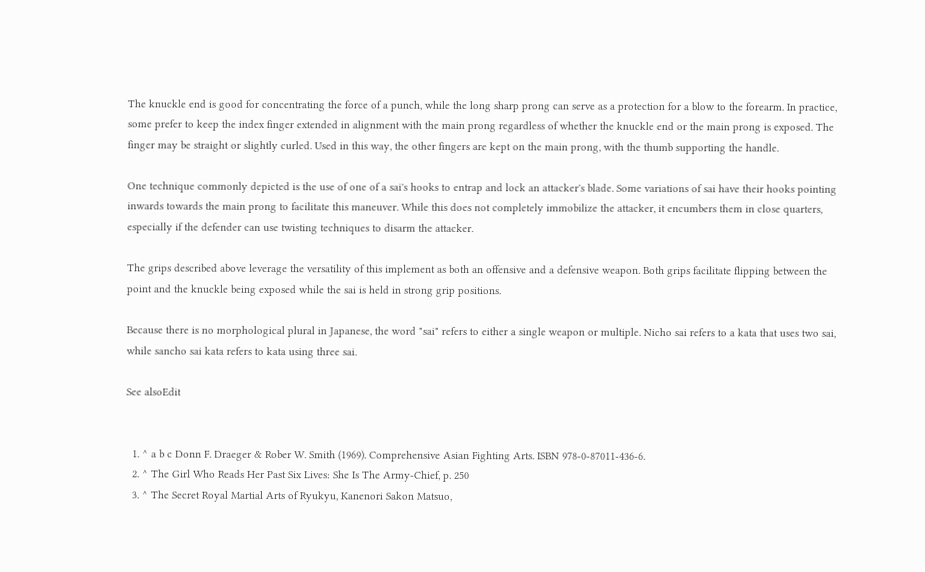The knuckle end is good for concentrating the force of a punch, while the long sharp prong can serve as a protection for a blow to the forearm. In practice, some prefer to keep the index finger extended in alignment with the main prong regardless of whether the knuckle end or the main prong is exposed. The finger may be straight or slightly curled. Used in this way, the other fingers are kept on the main prong, with the thumb supporting the handle.

One technique commonly depicted is the use of one of a sai's hooks to entrap and lock an attacker's blade. Some variations of sai have their hooks pointing inwards towards the main prong to facilitate this maneuver. While this does not completely immobilize the attacker, it encumbers them in close quarters, especially if the defender can use twisting techniques to disarm the attacker.

The grips described above leverage the versatility of this implement as both an offensive and a defensive weapon. Both grips facilitate flipping between the point and the knuckle being exposed while the sai is held in strong grip positions.

Because there is no morphological plural in Japanese, the word "sai" refers to either a single weapon or multiple. Nicho sai refers to a kata that uses two sai, while sancho sai kata refers to kata using three sai.

See alsoEdit


  1. ^ a b c Donn F. Draeger & Rober W. Smith (1969). Comprehensive Asian Fighting Arts. ISBN 978-0-87011-436-6.
  2. ^ The Girl Who Reads Her Past Six Lives: She Is The Army-Chief, p. 250
  3. ^ The Secret Royal Martial Arts of Ryukyu, Kanenori Sakon Matsuo,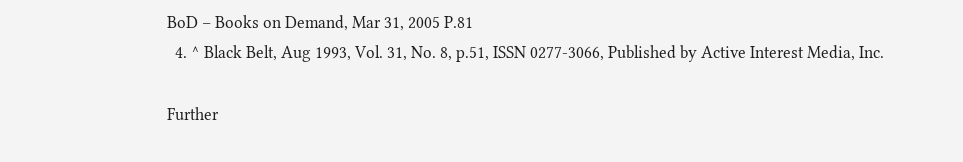BoD – Books on Demand, Mar 31, 2005 P.81
  4. ^ Black Belt, Aug 1993, Vol. 31, No. 8, p.51, ISSN 0277-3066, Published by Active Interest Media, Inc.

Further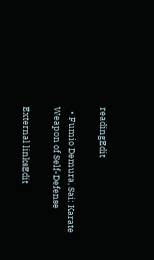readingEdit

  • Fumio Demura, Sai: Karate Weapon of Self-Defense

External linksEdit